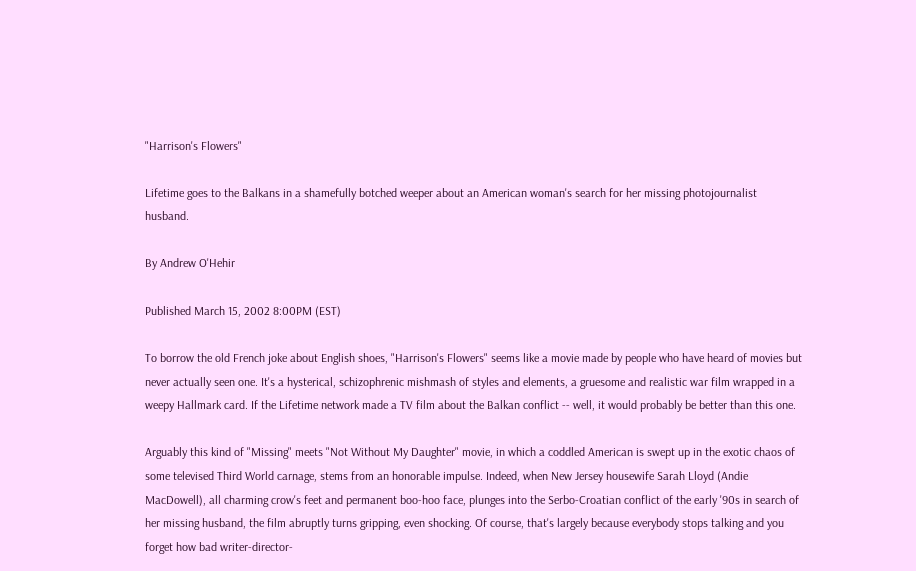"Harrison's Flowers"

Lifetime goes to the Balkans in a shamefully botched weeper about an American woman's search for her missing photojournalist husband.

By Andrew O'Hehir

Published March 15, 2002 8:00PM (EST)

To borrow the old French joke about English shoes, "Harrison's Flowers" seems like a movie made by people who have heard of movies but never actually seen one. It's a hysterical, schizophrenic mishmash of styles and elements, a gruesome and realistic war film wrapped in a weepy Hallmark card. If the Lifetime network made a TV film about the Balkan conflict -- well, it would probably be better than this one.

Arguably this kind of "Missing" meets "Not Without My Daughter" movie, in which a coddled American is swept up in the exotic chaos of some televised Third World carnage, stems from an honorable impulse. Indeed, when New Jersey housewife Sarah Lloyd (Andie MacDowell), all charming crow's feet and permanent boo-hoo face, plunges into the Serbo-Croatian conflict of the early '90s in search of her missing husband, the film abruptly turns gripping, even shocking. Of course, that's largely because everybody stops talking and you forget how bad writer-director-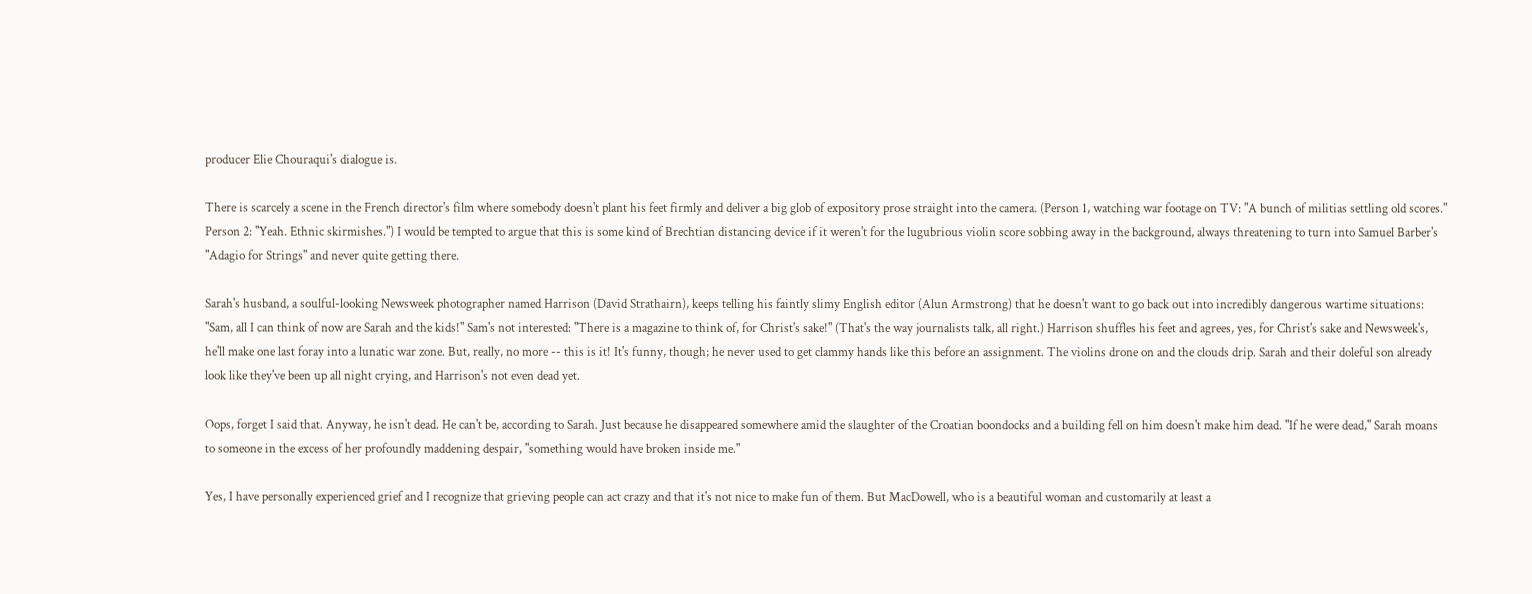producer Elie Chouraqui's dialogue is.

There is scarcely a scene in the French director's film where somebody doesn't plant his feet firmly and deliver a big glob of expository prose straight into the camera. (Person 1, watching war footage on TV: "A bunch of militias settling old scores." Person 2: "Yeah. Ethnic skirmishes.") I would be tempted to argue that this is some kind of Brechtian distancing device if it weren't for the lugubrious violin score sobbing away in the background, always threatening to turn into Samuel Barber's "Adagio for Strings" and never quite getting there.

Sarah's husband, a soulful-looking Newsweek photographer named Harrison (David Strathairn), keeps telling his faintly slimy English editor (Alun Armstrong) that he doesn't want to go back out into incredibly dangerous wartime situations: "Sam, all I can think of now are Sarah and the kids!" Sam's not interested: "There is a magazine to think of, for Christ's sake!" (That's the way journalists talk, all right.) Harrison shuffles his feet and agrees, yes, for Christ's sake and Newsweek's, he'll make one last foray into a lunatic war zone. But, really, no more -- this is it! It's funny, though; he never used to get clammy hands like this before an assignment. The violins drone on and the clouds drip. Sarah and their doleful son already look like they've been up all night crying, and Harrison's not even dead yet.

Oops, forget I said that. Anyway, he isn't dead. He can't be, according to Sarah. Just because he disappeared somewhere amid the slaughter of the Croatian boondocks and a building fell on him doesn't make him dead. "If he were dead," Sarah moans to someone in the excess of her profoundly maddening despair, "something would have broken inside me."

Yes, I have personally experienced grief and I recognize that grieving people can act crazy and that it's not nice to make fun of them. But MacDowell, who is a beautiful woman and customarily at least a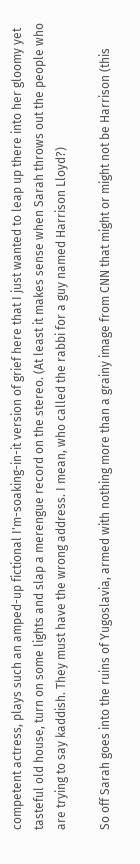competent actress, plays such an amped-up fictional I'm-soaking-in-it version of grief here that I just wanted to leap up there into her gloomy yet tasteful old house, turn on some lights and slap a merengue record on the stereo. (At least it makes sense when Sarah throws out the people who are trying to say kaddish. They must have the wrong address. I mean, who called the rabbi for a guy named Harrison Lloyd?)

So off Sarah goes into the ruins of Yugoslavia, armed with nothing more than a grainy image from CNN that might or might not be Harrison (this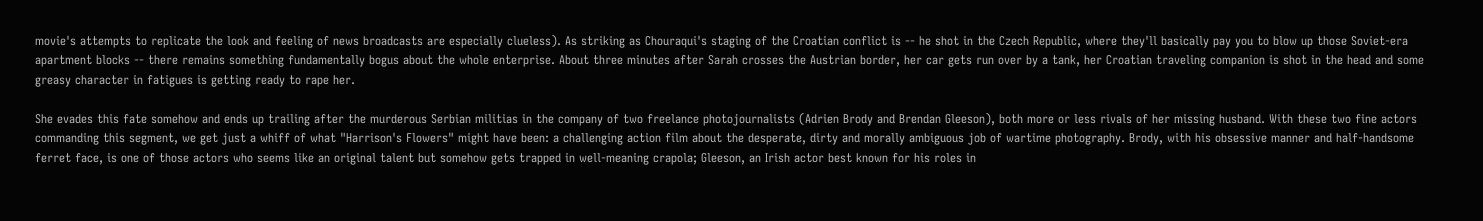movie's attempts to replicate the look and feeling of news broadcasts are especially clueless). As striking as Chouraqui's staging of the Croatian conflict is -- he shot in the Czech Republic, where they'll basically pay you to blow up those Soviet-era apartment blocks -- there remains something fundamentally bogus about the whole enterprise. About three minutes after Sarah crosses the Austrian border, her car gets run over by a tank, her Croatian traveling companion is shot in the head and some greasy character in fatigues is getting ready to rape her.

She evades this fate somehow and ends up trailing after the murderous Serbian militias in the company of two freelance photojournalists (Adrien Brody and Brendan Gleeson), both more or less rivals of her missing husband. With these two fine actors commanding this segment, we get just a whiff of what "Harrison's Flowers" might have been: a challenging action film about the desperate, dirty and morally ambiguous job of wartime photography. Brody, with his obsessive manner and half-handsome ferret face, is one of those actors who seems like an original talent but somehow gets trapped in well-meaning crapola; Gleeson, an Irish actor best known for his roles in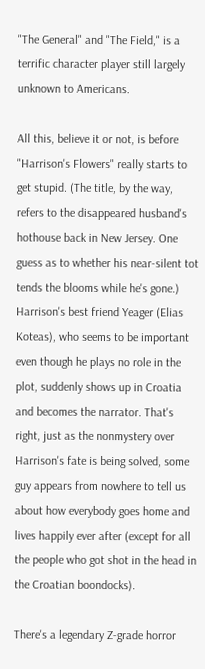"The General" and "The Field," is a terrific character player still largely unknown to Americans.

All this, believe it or not, is before "Harrison's Flowers" really starts to get stupid. (The title, by the way, refers to the disappeared husband's hothouse back in New Jersey. One guess as to whether his near-silent tot tends the blooms while he's gone.) Harrison's best friend Yeager (Elias Koteas), who seems to be important even though he plays no role in the plot, suddenly shows up in Croatia and becomes the narrator. That's right, just as the nonmystery over Harrison's fate is being solved, some guy appears from nowhere to tell us about how everybody goes home and lives happily ever after (except for all the people who got shot in the head in the Croatian boondocks).

There's a legendary Z-grade horror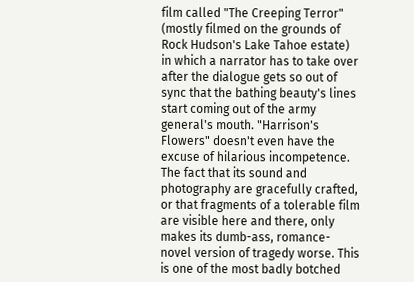film called "The Creeping Terror" (mostly filmed on the grounds of Rock Hudson's Lake Tahoe estate) in which a narrator has to take over after the dialogue gets so out of sync that the bathing beauty's lines start coming out of the army general's mouth. "Harrison's Flowers" doesn't even have the excuse of hilarious incompetence. The fact that its sound and photography are gracefully crafted, or that fragments of a tolerable film are visible here and there, only makes its dumb-ass, romance-novel version of tragedy worse. This is one of the most badly botched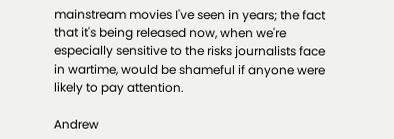mainstream movies I've seen in years; the fact that it's being released now, when we're especially sensitive to the risks journalists face in wartime, would be shameful if anyone were likely to pay attention.

Andrew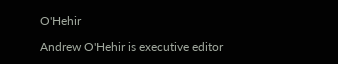O'Hehir

Andrew O'Hehir is executive editor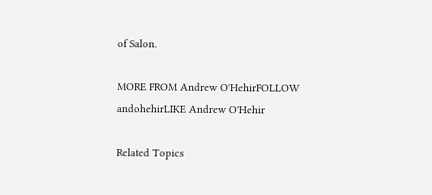of Salon.

MORE FROM Andrew O'HehirFOLLOW andohehirLIKE Andrew O'Hehir

Related Topics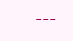---